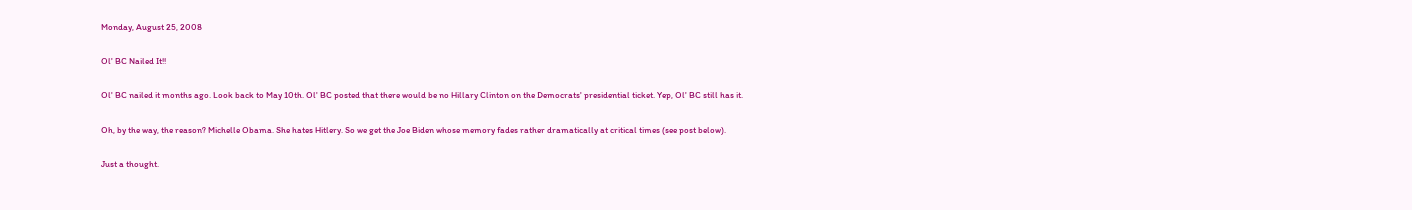Monday, August 25, 2008

Ol' BC Nailed It!!

Ol' BC nailed it months ago. Look back to May 10th. Ol' BC posted that there would be no Hillary Clinton on the Democrats' presidential ticket. Yep, Ol' BC still has it.

Oh, by the way, the reason? Michelle Obama. She hates Hitlery. So we get the Joe Biden whose memory fades rather dramatically at critical times (see post below).

Just a thought.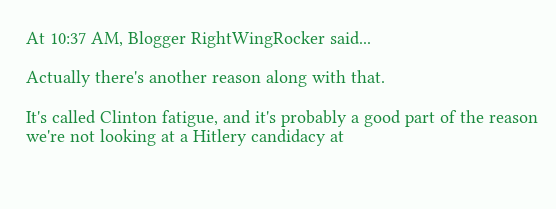At 10:37 AM, Blogger RightWingRocker said...

Actually there's another reason along with that.

It's called Clinton fatigue, and it's probably a good part of the reason we're not looking at a Hitlery candidacy at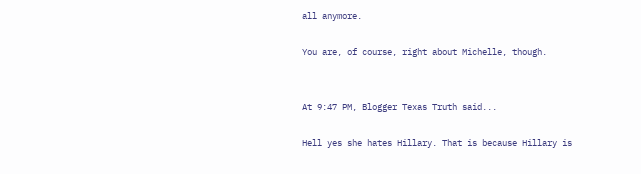all anymore.

You are, of course, right about Michelle, though.


At 9:47 PM, Blogger Texas Truth said...

Hell yes she hates Hillary. That is because Hillary is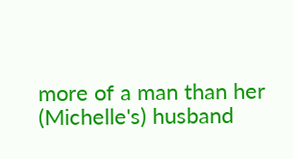more of a man than her (Michelle's) husband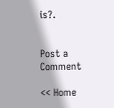is?.


Post a Comment

<< Home